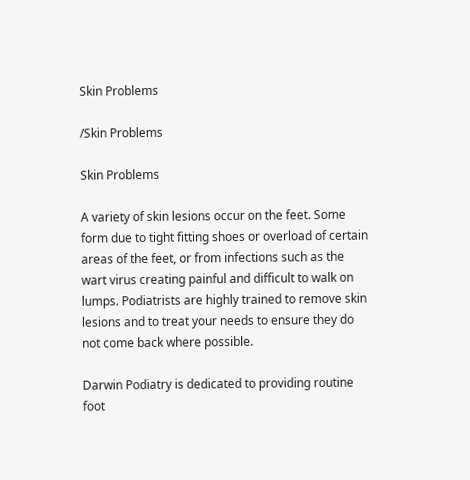Skin Problems

/Skin Problems

Skin Problems

A variety of skin lesions occur on the feet. Some form due to tight fitting shoes or overload of certain areas of the feet, or from infections such as the wart virus creating painful and difficult to walk on lumps. Podiatrists are highly trained to remove skin lesions and to treat your needs to ensure they do not come back where possible.

Darwin Podiatry is dedicated to providing routine foot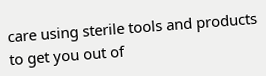care using sterile tools and products to get you out of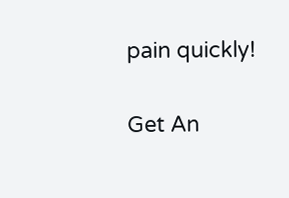pain quickly!

Get An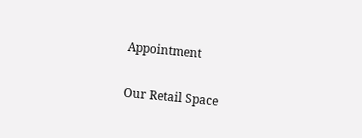Appointment

Our Retail Space